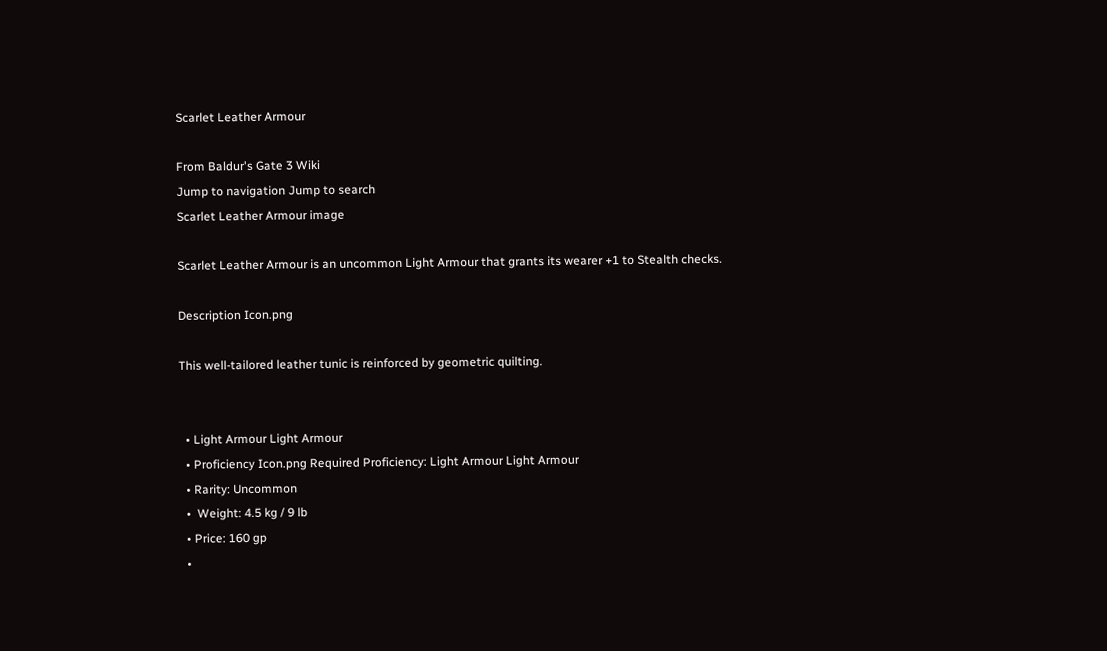Scarlet Leather Armour

From Baldur's Gate 3 Wiki
Jump to navigation Jump to search
Scarlet Leather Armour image

Scarlet Leather Armour is an uncommon Light Armour that grants its wearer +1 to Stealth checks.

Description Icon.png

This well-tailored leather tunic is reinforced by geometric quilting.


  • Light Armour Light Armour
  • Proficiency Icon.png Required Proficiency: Light Armour Light Armour
  • Rarity: Uncommon
  •  Weight: 4.5 kg / 9 lb
  • Price: 160 gp
  •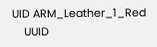UID ARM_Leather_1_Red
    UUID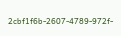2cbf1f6b-2607-4789-972f-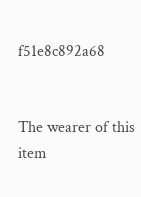f51e8c892a68


The wearer of this item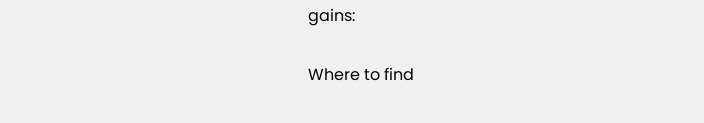gains:

Where to find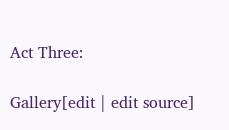Act Three:

Gallery[edit | edit source]